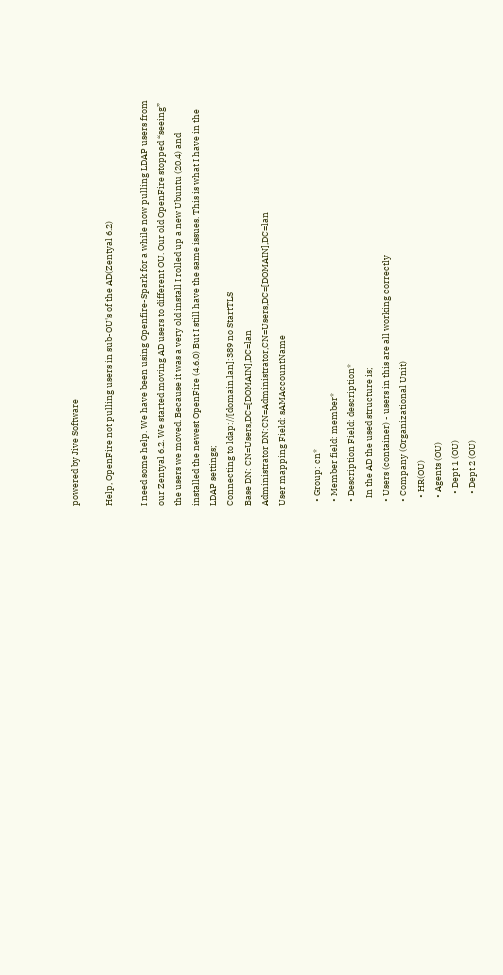powered by Jive Software

Help, OpenFire not pulling users in sub-OU's of the AD(Zentyal 6.2)

I need some help. We have been using Openfire-Spark for a while now pulling LDAP users from our Zentyal 6.2. We started moving AD users to different OU. Our old OpenFire stopped “seeing” the users we moved. Because it was a very old install I rolled up a new Ubuntu (20.4) and installed the newest OpenFire (4.6.0) But I still have the same issues. This is what I have in the LDAP settings;
Connecting to ldap://[domain.lan]:389 no StartTLS
Base DN: CN=Users,DC=[DOMAIN],DC=lan
Administrator DN:CN=Administrator,CN=Users,DC=[DOMAIN],DC=lan
User mapping Field: sAMAccountName

  • Group: cn*
  • Member field: member*
  • Description Field: description*
    In the AD the used structure is;
  • Users (container) - users in this are all working correctly
  • Company (Organizational Unit)
    • HR(OU)
    • Agents (OU)
      • Dept 1 (OU)
      • Dept 2 (OU)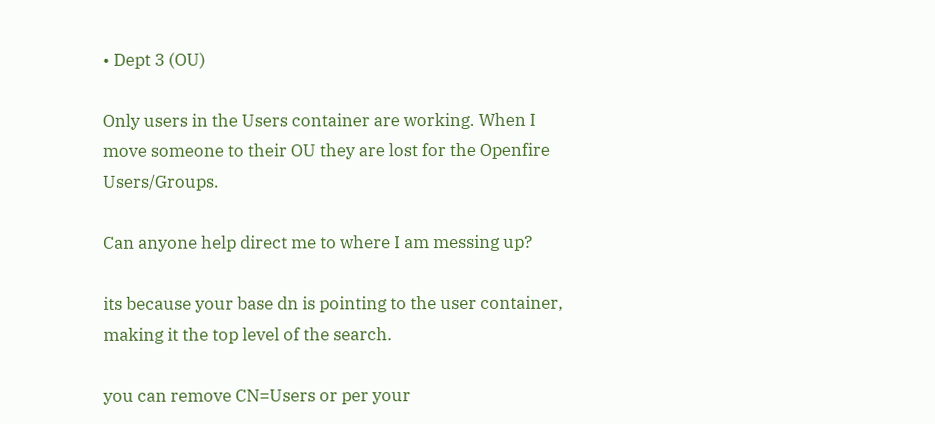• Dept 3 (OU)

Only users in the Users container are working. When I move someone to their OU they are lost for the Openfire Users/Groups.

Can anyone help direct me to where I am messing up?

its because your base dn is pointing to the user container, making it the top level of the search.

you can remove CN=Users or per your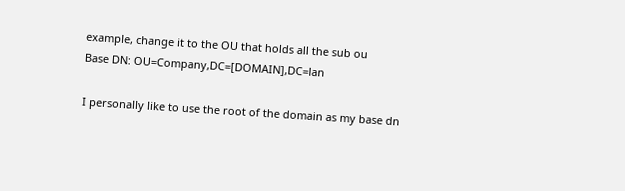example, change it to the OU that holds all the sub ou
Base DN: OU=Company,DC=[DOMAIN],DC=lan

I personally like to use the root of the domain as my base dn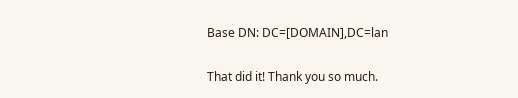Base DN: DC=[DOMAIN],DC=lan

That did it! Thank you so much.